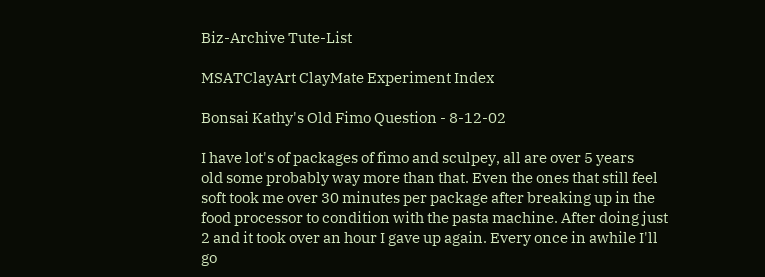Biz-Archive Tute-List

MSATClayArt ClayMate Experiment Index

Bonsai Kathy's Old Fimo Question - 8-12-02

I have lot's of packages of fimo and sculpey, all are over 5 years
old some probably way more than that. Even the ones that still feel
soft took me over 30 minutes per package after breaking up in the
food processor to condition with the pasta machine. After doing just
2 and it took over an hour I gave up again. Every once in awhile I'll
go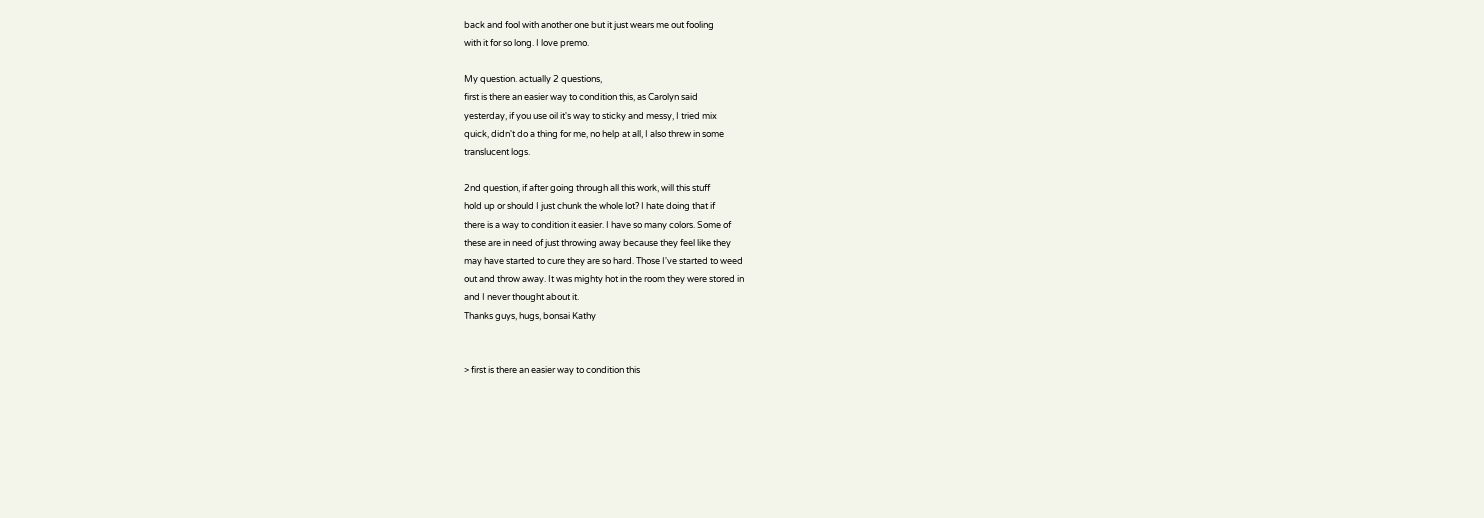back and fool with another one but it just wears me out fooling
with it for so long. I love premo.

My question. actually 2 questions,
first is there an easier way to condition this, as Carolyn said
yesterday, if you use oil it's way to sticky and messy, I tried mix
quick, didn't do a thing for me, no help at all, I also threw in some
translucent logs.

2nd question, if after going through all this work, will this stuff
hold up or should I just chunk the whole lot? I hate doing that if
there is a way to condition it easier. I have so many colors. Some of
these are in need of just throwing away because they feel like they
may have started to cure they are so hard. Those I've started to weed
out and throw away. It was mighty hot in the room they were stored in
and I never thought about it.
Thanks guys, hugs, bonsai Kathy


> first is there an easier way to condition this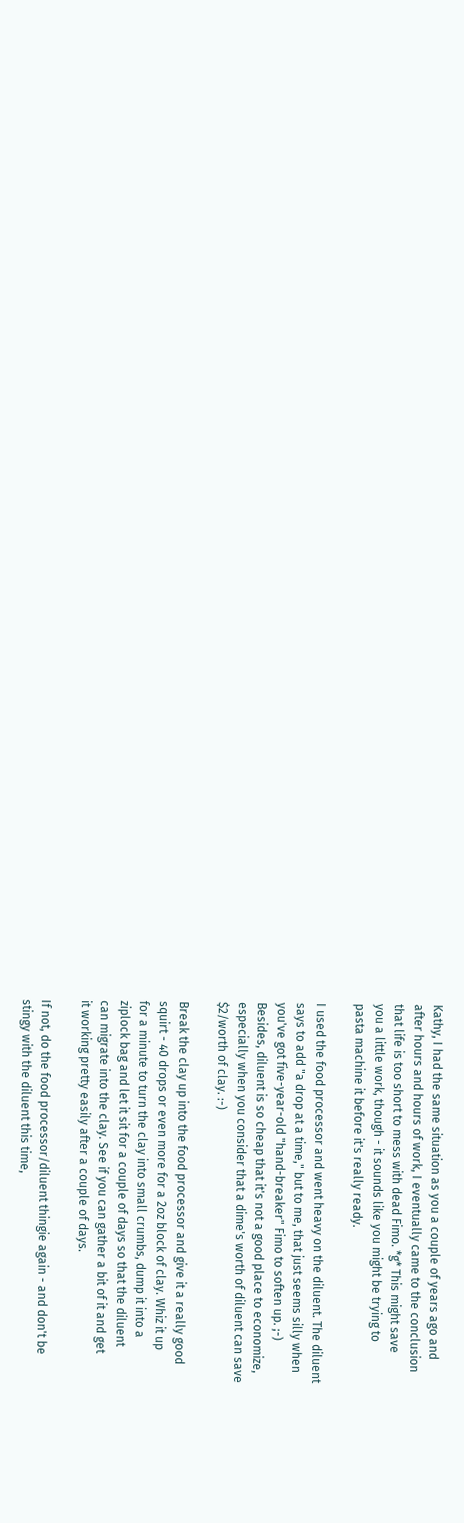Kathy, I had the same situation as you a couple of years ago and
after hours and hours of work, I eventually came to the conclusion
that life is too short to mess with dead Fimo. *g* This might save
you a little work, though - it sounds like you might be trying to
pasta machine it before it's really ready.

I used the food processor and went heavy on the diluent. The diluent
says to add "a drop at a time," but to me, that just seems silly when
you've got five-year-old "hand-breaker" Fimo to soften up. ;-)
Besides, diluent is so cheap that it's not a good place to economize,
especially when you consider that a dime's worth of diluent can save
$2/worth of clay. :-)

Break the clay up into the food processor and give it a really good
squirt - 40 drops or even more for a 2oz block of clay. Whiz it up
for a minute to turn the clay into small crumbs, dump it into a
ziplock bag and let it sit for a couple of days so that the diluent
can migrate into the clay. See if you can gather a bit of it and get
it working pretty easily after a couple of days.

If not, do the food processor/diluent thingie again - and don't be
stingy with the diluent this time,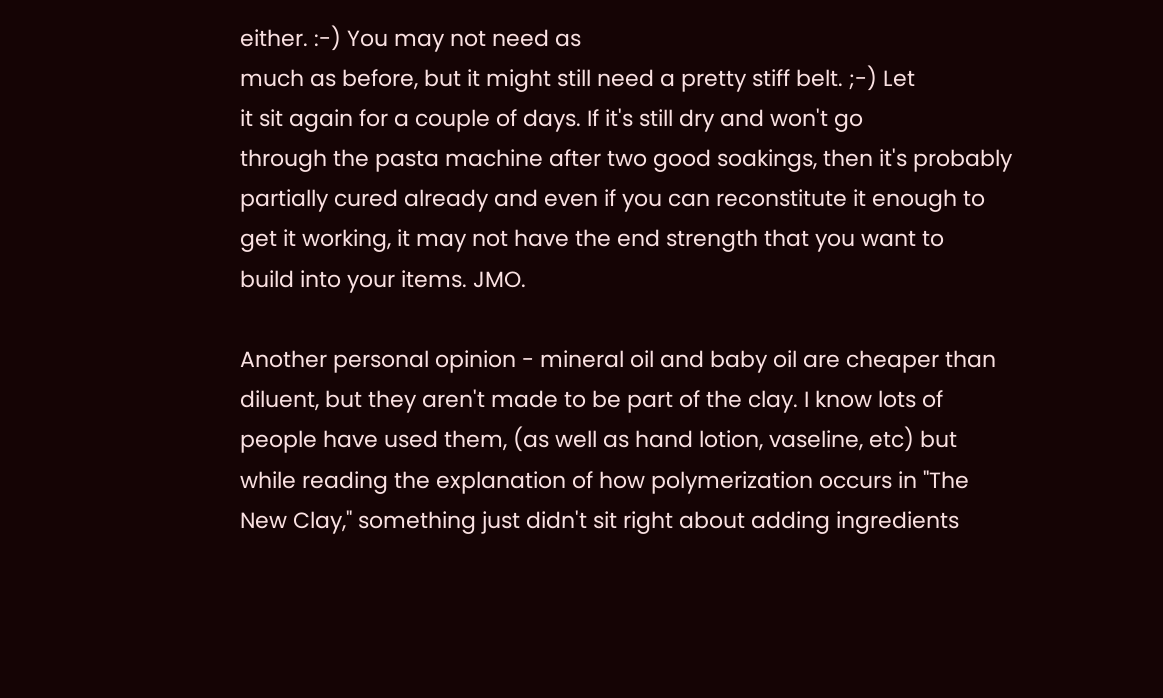either. :-) You may not need as
much as before, but it might still need a pretty stiff belt. ;-) Let
it sit again for a couple of days. If it's still dry and won't go
through the pasta machine after two good soakings, then it's probably
partially cured already and even if you can reconstitute it enough to
get it working, it may not have the end strength that you want to
build into your items. JMO.

Another personal opinion - mineral oil and baby oil are cheaper than
diluent, but they aren't made to be part of the clay. I know lots of
people have used them, (as well as hand lotion, vaseline, etc) but
while reading the explanation of how polymerization occurs in "The
New Clay," something just didn't sit right about adding ingredients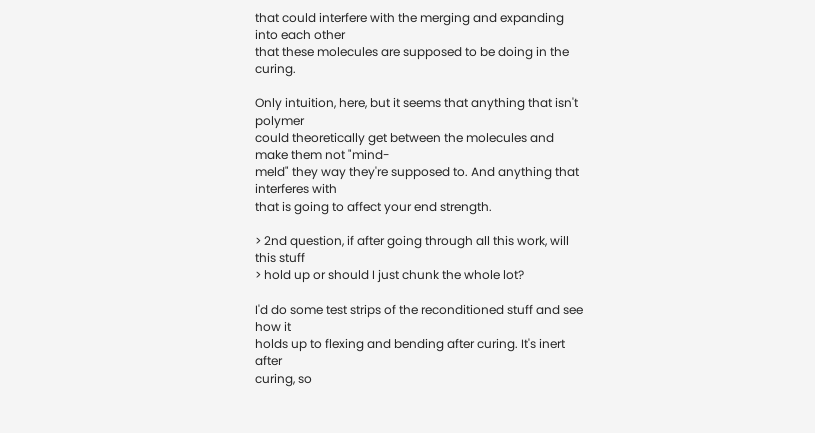that could interfere with the merging and expanding into each other
that these molecules are supposed to be doing in the curing.

Only intuition, here, but it seems that anything that isn't polymer
could theoretically get between the molecules and make them not "mind-
meld" they way they're supposed to. And anything that interferes with
that is going to affect your end strength.

> 2nd question, if after going through all this work, will this stuff
> hold up or should I just chunk the whole lot?

I'd do some test strips of the reconditioned stuff and see how it
holds up to flexing and bending after curing. It's inert after
curing, so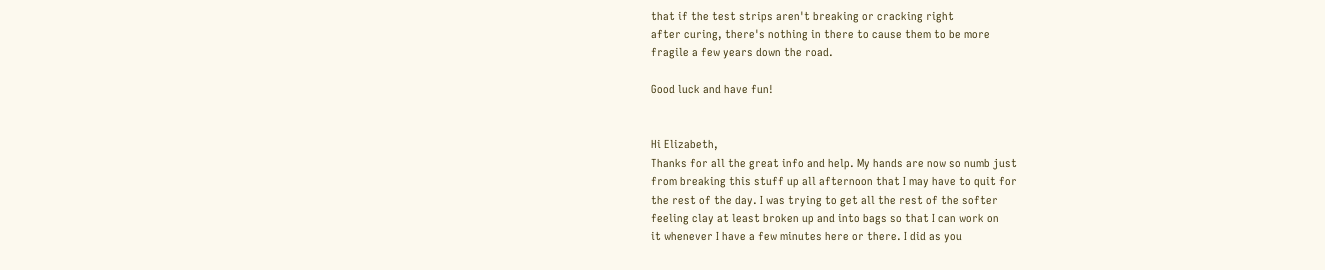that if the test strips aren't breaking or cracking right
after curing, there's nothing in there to cause them to be more
fragile a few years down the road.

Good luck and have fun!


Hi Elizabeth,
Thanks for all the great info and help. My hands are now so numb just
from breaking this stuff up all afternoon that I may have to quit for
the rest of the day. I was trying to get all the rest of the softer
feeling clay at least broken up and into bags so that I can work on
it whenever I have a few minutes here or there. I did as you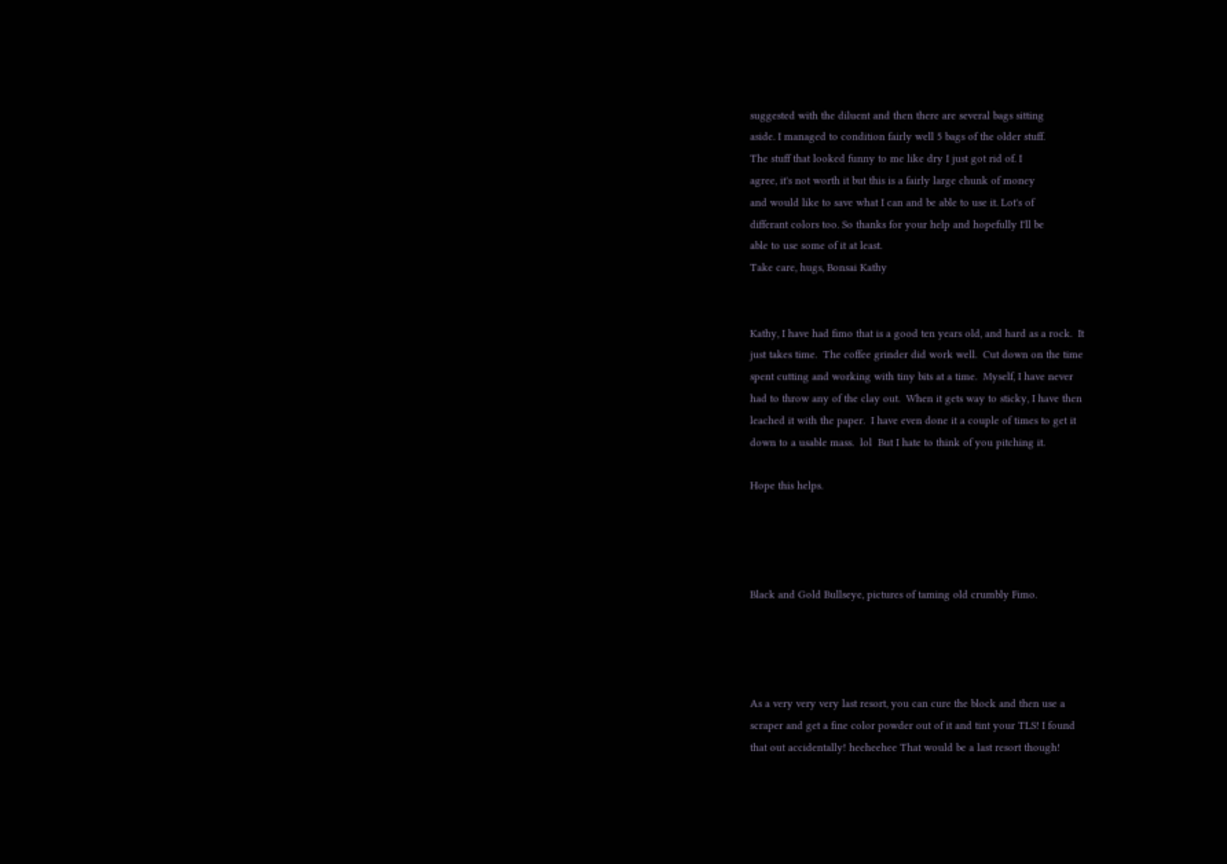suggested with the diluent and then there are several bags sitting
aside. I managed to condition fairly well 5 bags of the older stuff.
The stuff that looked funny to me like dry I just got rid of. I
agree, it's not worth it but this is a fairly large chunk of money
and would like to save what I can and be able to use it. Lot's of
differant colors too. So thanks for your help and hopefully I'll be
able to use some of it at least.
Take care, hugs, Bonsai Kathy


Kathy, I have had fimo that is a good ten years old, and hard as a rock.  It
just takes time.  The coffee grinder did work well.  Cut down on the time
spent cutting and working with tiny bits at a time.  Myself, I have never
had to throw any of the clay out.  When it gets way to sticky, I have then
leached it with the paper.  I have even done it a couple of times to get it
down to a usable mass.  lol  But I hate to think of you pitching it.

Hope this helps.




Black and Gold Bullseye, pictures of taming old crumbly Fimo.




As a very very very last resort, you can cure the block and then use a
scraper and get a fine color powder out of it and tint your TLS! I found
that out accidentally! heeheehee That would be a last resort though!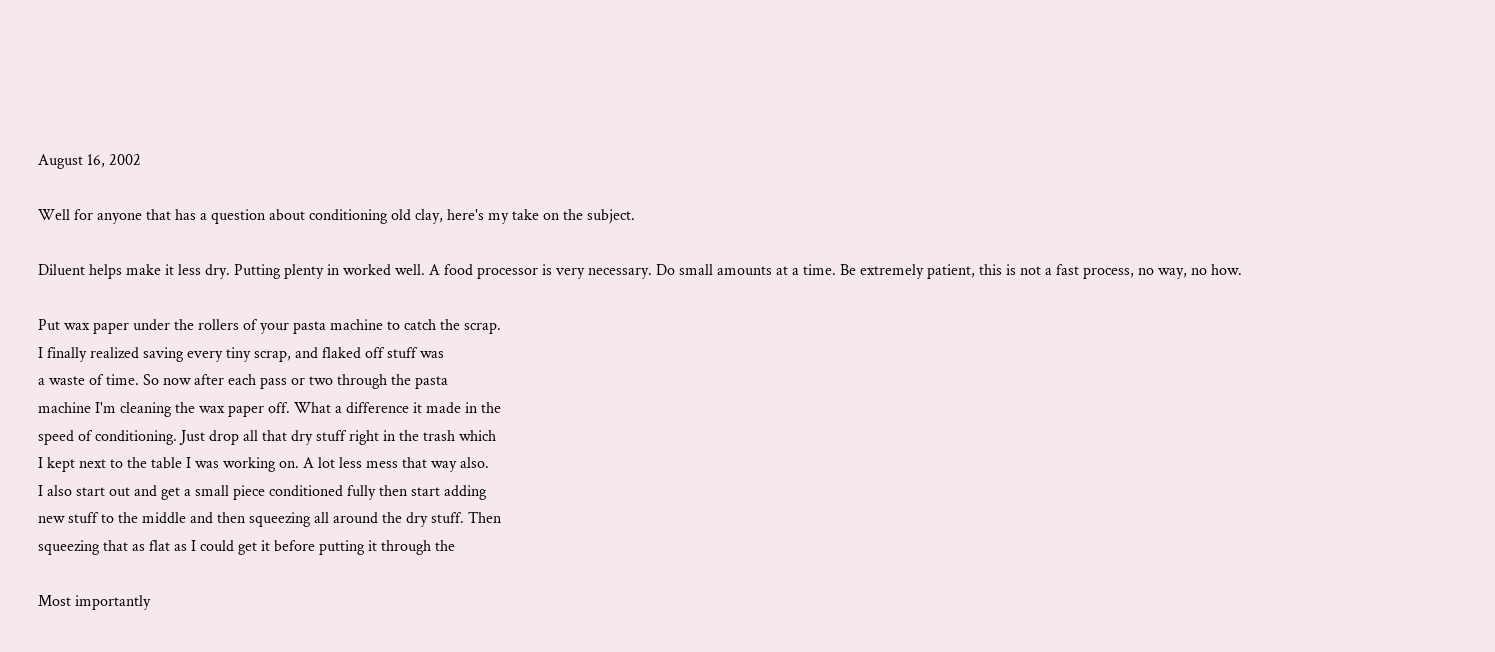August 16, 2002

Well for anyone that has a question about conditioning old clay, here's my take on the subject.

Diluent helps make it less dry. Putting plenty in worked well. A food processor is very necessary. Do small amounts at a time. Be extremely patient, this is not a fast process, no way, no how.

Put wax paper under the rollers of your pasta machine to catch the scrap.
I finally realized saving every tiny scrap, and flaked off stuff was
a waste of time. So now after each pass or two through the pasta
machine I'm cleaning the wax paper off. What a difference it made in the
speed of conditioning. Just drop all that dry stuff right in the trash which
I kept next to the table I was working on. A lot less mess that way also.
I also start out and get a small piece conditioned fully then start adding
new stuff to the middle and then squeezing all around the dry stuff. Then
squeezing that as flat as I could get it before putting it through the

Most importantly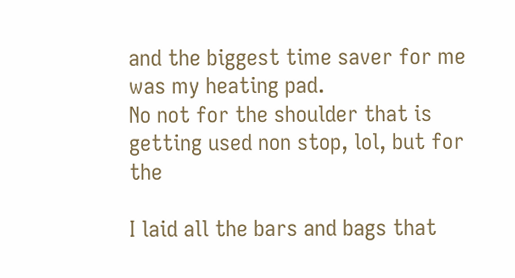and the biggest time saver for me was my heating pad.
No not for the shoulder that is getting used non stop, lol, but for the

I laid all the bars and bags that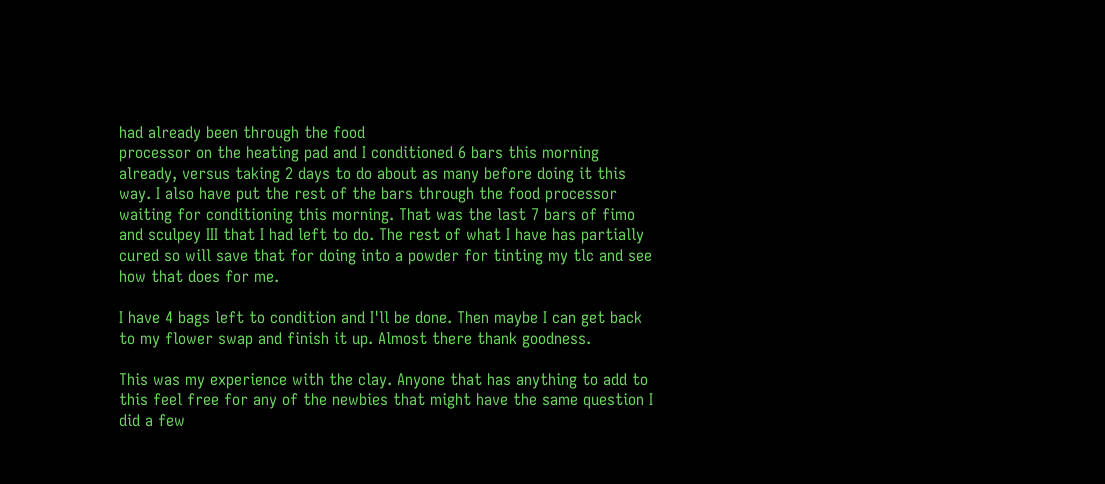had already been through the food
processor on the heating pad and I conditioned 6 bars this morning already, versus taking 2 days to do about as many before doing it this way. I also have put the rest of the bars through the food processor waiting for conditioning this morning. That was the last 7 bars of fimo and sculpey III that I had left to do. The rest of what I have has partially cured so will save that for doing into a powder for tinting my tlc and see how that does for me.

I have 4 bags left to condition and I'll be done. Then maybe I can get back
to my flower swap and finish it up. Almost there thank goodness.

This was my experience with the clay. Anyone that has anything to add to this feel free for any of the newbies that might have the same question I did a few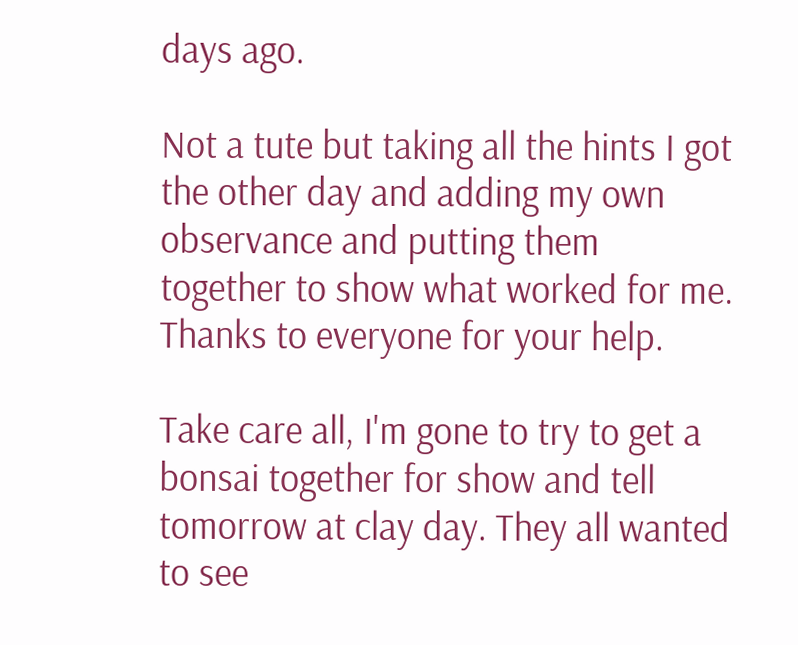days ago.

Not a tute but taking all the hints I got the other day and adding my own observance and putting them together to show what worked for me. Thanks to everyone for your help.

Take care all, I'm gone to try to get a bonsai together for show and tell
tomorrow at clay day. They all wanted to see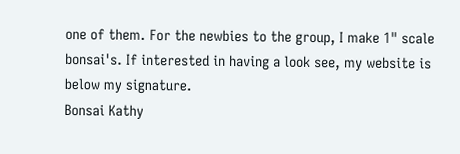one of them. For the newbies to the group, I make 1" scale bonsai's. If interested in having a look see, my website is below my signature.
Bonsai Kathy